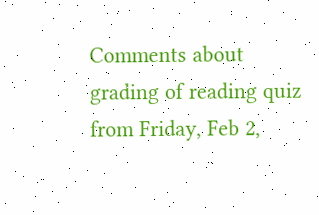Comments about grading of reading quiz from Friday, Feb 2,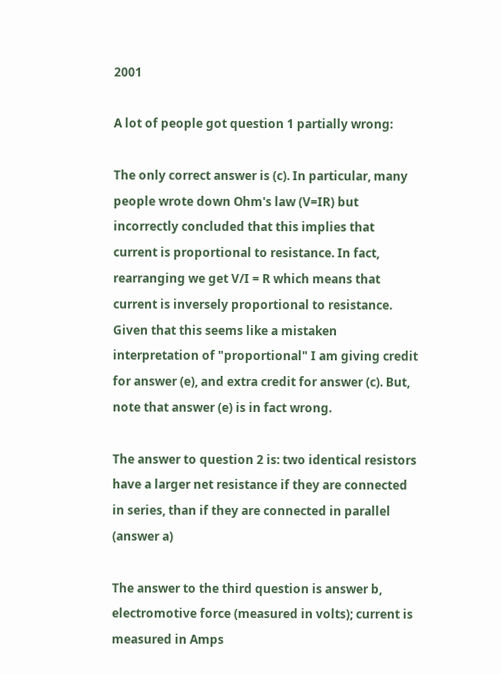2001

A lot of people got question 1 partially wrong:

The only correct answer is (c). In particular, many people wrote down Ohm's law (V=IR) but incorrectly concluded that this implies that current is proportional to resistance. In fact, rearranging we get V/I = R which means that current is inversely proportional to resistance. Given that this seems like a mistaken interpretation of "proportional" I am giving credit for answer (e), and extra credit for answer (c). But, note that answer (e) is in fact wrong.

The answer to question 2 is: two identical resistors have a larger net resistance if they are connected in series, than if they are connected in parallel (answer a)

The answer to the third question is answer b, electromotive force (measured in volts); current is measured in Amps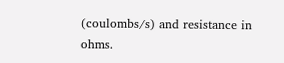(coulombs/s) and resistance in ohms.